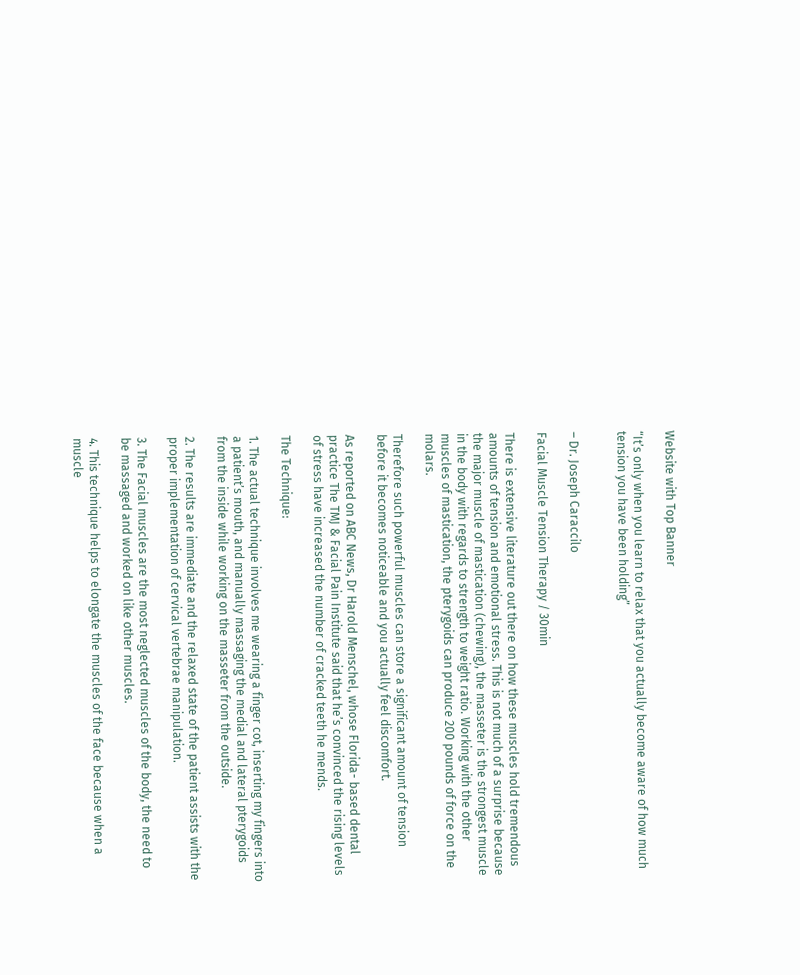Website with Top Banner

“It’s only when you learn to relax that you actually become aware of how much tension you have been holding”


– Dr. Joseph Caraccilo

Facial Muscle Tension Therapy / 30min

There is extensive literature out there on how these muscles hold tremendous amounts of tension and emotional stress. This is not much of a surprise because the major muscle of mastication (chewing), the masseter is the strongest muscle in the body with regards to strength to weight ratio. Working with the other muscles of mastication, the pterygoids can produce 200 pounds of force on the molars.

Therefore such powerful muscles can store a significant amount of tension before it becomes noticeable and you actually feel discomfort.

As reported on ABC News, Dr Harold Menschel, whose Florida- based dental practice The TMJ & Facial Pain Institute said that he’s convinced the rising levels of stress have increased the number of cracked teeth he mends.

The Technique:

1. The actual technique involves me wearing a finger cot, inserting my fingers into a patient’s mouth, and manually massaging the medial and lateral pterygoids from the inside while working on the masseter from the outside.

2. The results are immediate and the relaxed state of the patient assists with the proper implementation of cervical vertebrae manipulation.

3. The Facial muscles are the most neglected muscles of the body, the need to be massaged and worked on like other muscles.

4. This technique helps to elongate the muscles of the face because when a muscle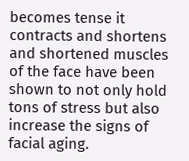becomes tense it contracts and shortens and shortened muscles of the face have been shown to not only hold tons of stress but also increase the signs of facial aging.